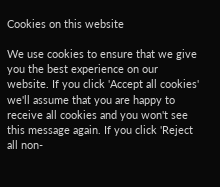Cookies on this website

We use cookies to ensure that we give you the best experience on our website. If you click 'Accept all cookies' we'll assume that you are happy to receive all cookies and you won't see this message again. If you click 'Reject all non-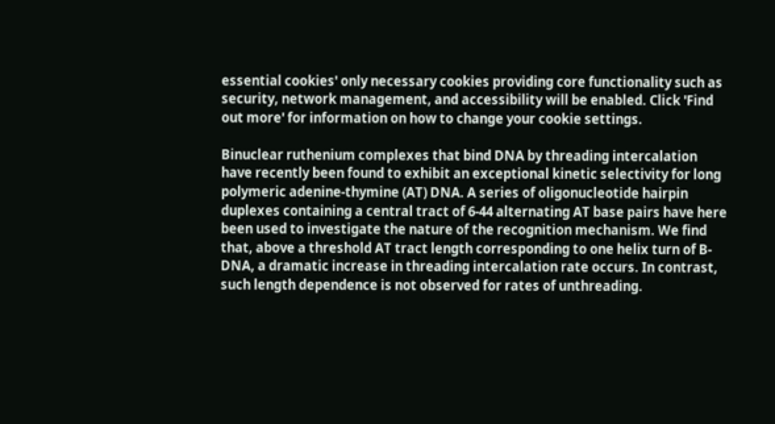essential cookies' only necessary cookies providing core functionality such as security, network management, and accessibility will be enabled. Click 'Find out more' for information on how to change your cookie settings.

Binuclear ruthenium complexes that bind DNA by threading intercalation have recently been found to exhibit an exceptional kinetic selectivity for long polymeric adenine-thymine (AT) DNA. A series of oligonucleotide hairpin duplexes containing a central tract of 6-44 alternating AT base pairs have here been used to investigate the nature of the recognition mechanism. We find that, above a threshold AT tract length corresponding to one helix turn of B-DNA, a dramatic increase in threading intercalation rate occurs. In contrast, such length dependence is not observed for rates of unthreading.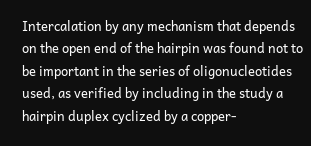Intercalation by any mechanism that depends on the open end of the hairpin was found not to be important in the series of oligonucleotides used, as verified by including in the study a hairpin duplex cyclized by a copper-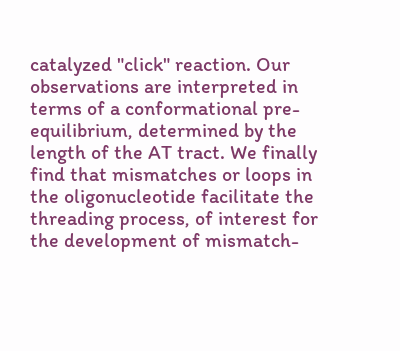catalyzed "click" reaction. Our observations are interpreted in terms of a conformational pre-equilibrium, determined by the length of the AT tract. We finally find that mismatches or loops in the oligonucleotide facilitate the threading process, of interest for the development of mismatch-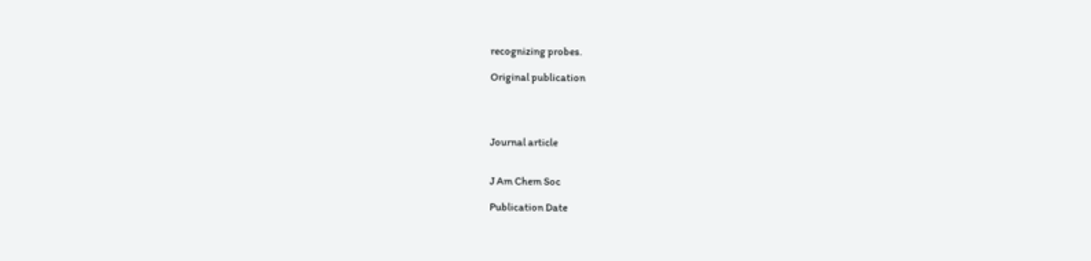recognizing probes.

Original publication




Journal article


J Am Chem Soc

Publication Date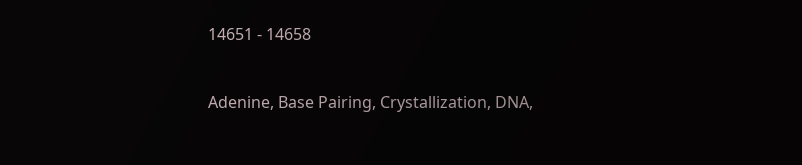14651 - 14658


Adenine, Base Pairing, Crystallization, DNA,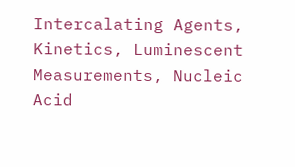Intercalating Agents, Kinetics, Luminescent Measurements, Nucleic Acid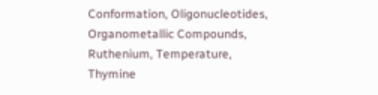Conformation, Oligonucleotides, Organometallic Compounds, Ruthenium, Temperature, Thymine